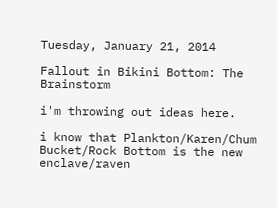Tuesday, January 21, 2014

Fallout in Bikini Bottom: The Brainstorm

i'm throwing out ideas here.

i know that Plankton/Karen/Chum Bucket/Rock Bottom is the new enclave/raven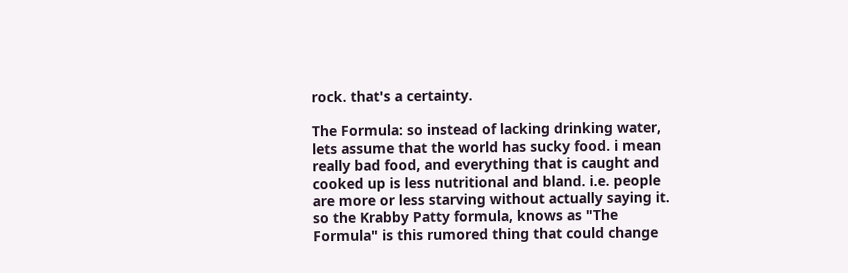rock. that's a certainty.

The Formula: so instead of lacking drinking water, lets assume that the world has sucky food. i mean really bad food, and everything that is caught and cooked up is less nutritional and bland. i.e. people are more or less starving without actually saying it. so the Krabby Patty formula, knows as "The Formula" is this rumored thing that could change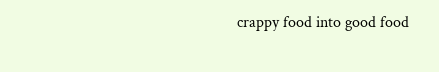crappy food into good food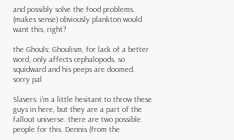and possibly solve the food problems. (makes sense) obviously plankton would want this, right?

the Ghouls: Ghoulism, for lack of a better word, only affects cephalopods. so squidward and his peeps are doomed. sorry pal

Slavers: i'm a little hesitant to throw these guys in here, but they are a part of the fallout universe. there are two possible people for this. Dennis (from the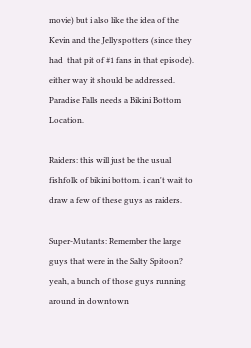movie) but i also like the idea of the Kevin and the Jellyspotters (since they had  that pit of #1 fans in that episode). either way it should be addressed. Paradise Falls needs a Bikini Bottom Location.

Raiders: this will just be the usual fishfolk of bikini bottom. i can't wait to draw a few of these guys as raiders.

Super-Mutants: Remember the large guys that were in the Salty Spitoon? yeah, a bunch of those guys running around in downtown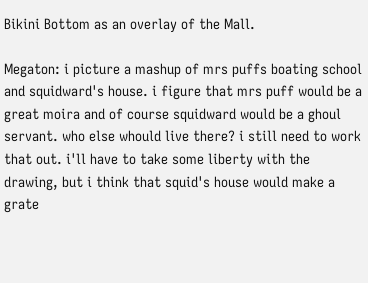Bikini Bottom as an overlay of the Mall.

Megaton: i picture a mashup of mrs puffs boating school and squidward's house. i figure that mrs puff would be a great moira and of course squidward would be a ghoul servant. who else whould live there? i still need to work that out. i'll have to take some liberty with the drawing, but i think that squid's house would make a grate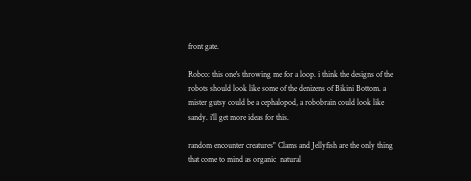front gate.

Robco: this one's throwing me for a loop. i think the designs of the robots should look like some of the denizens of Bikini Bottom. a mister gutsy could be a cephalopod, a robobrain could look like sandy. i'll get more ideas for this.

random encounter creatures" Clams and Jellyfish are the only thing that come to mind as organic  natural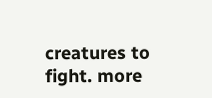creatures to fight. more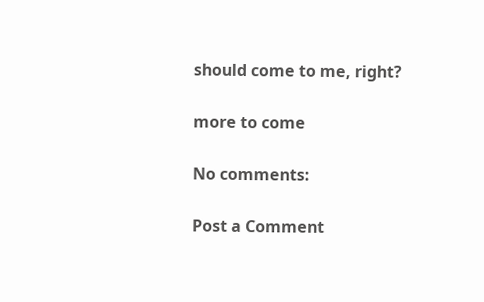should come to me, right?

more to come

No comments:

Post a Comment